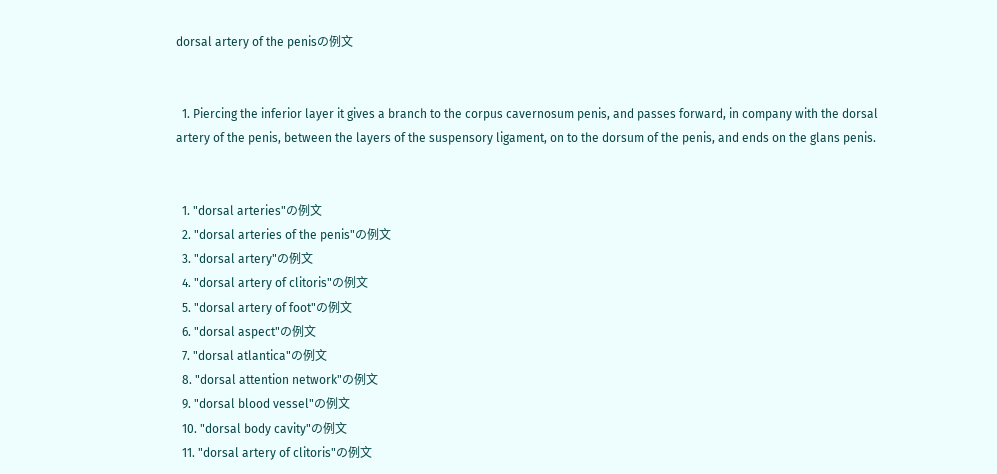dorsal artery of the penisの例文


  1. Piercing the inferior layer it gives a branch to the corpus cavernosum penis, and passes forward, in company with the dorsal artery of the penis, between the layers of the suspensory ligament, on to the dorsum of the penis, and ends on the glans penis.


  1. "dorsal arteries"の例文
  2. "dorsal arteries of the penis"の例文
  3. "dorsal artery"の例文
  4. "dorsal artery of clitoris"の例文
  5. "dorsal artery of foot"の例文
  6. "dorsal aspect"の例文
  7. "dorsal atlantica"の例文
  8. "dorsal attention network"の例文
  9. "dorsal blood vessel"の例文
  10. "dorsal body cavity"の例文
  11. "dorsal artery of clitoris"の例文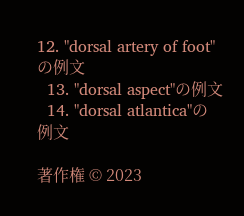12. "dorsal artery of foot"の例文
  13. "dorsal aspect"の例文
  14. "dorsal atlantica"の例文

著作権 © 2023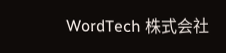WordTech 株式会社